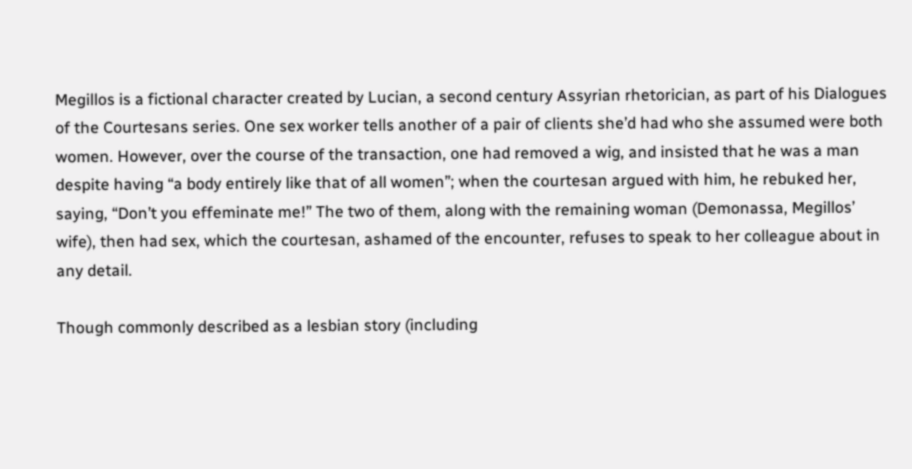Megillos is a fictional character created by Lucian, a second century Assyrian rhetorician, as part of his Dialogues of the Courtesans series. One sex worker tells another of a pair of clients she’d had who she assumed were both women. However, over the course of the transaction, one had removed a wig, and insisted that he was a man despite having “a body entirely like that of all women”; when the courtesan argued with him, he rebuked her, saying, “Don’t you effeminate me!” The two of them, along with the remaining woman (Demonassa, Megillos’ wife), then had sex, which the courtesan, ashamed of the encounter, refuses to speak to her colleague about in any detail.

Though commonly described as a lesbian story (including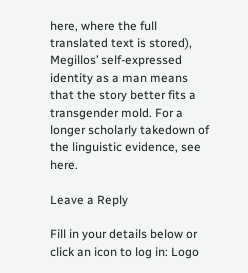here, where the full translated text is stored), Megillos’ self-expressed identity as a man means that the story better fits a transgender mold. For a longer scholarly takedown of the linguistic evidence, see here.

Leave a Reply

Fill in your details below or click an icon to log in: Logo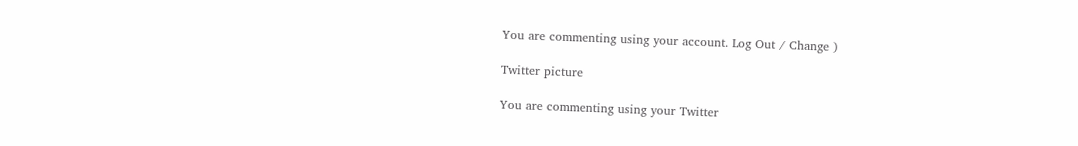You are commenting using your account. Log Out / Change )

Twitter picture

You are commenting using your Twitter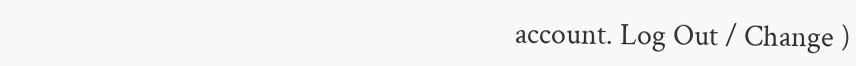account. Log Out / Change )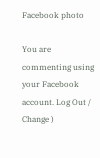Facebook photo

You are commenting using your Facebook account. Log Out / Change )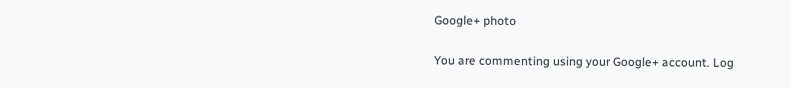Google+ photo

You are commenting using your Google+ account. Log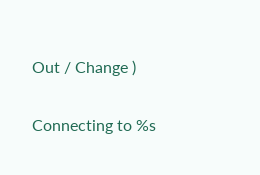Out / Change )

Connecting to %s